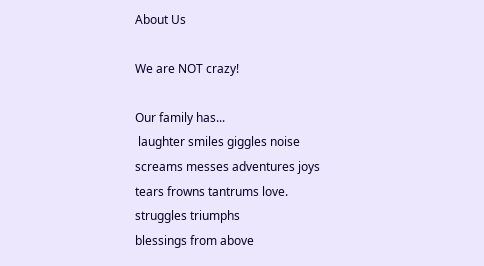About Us

We are NOT crazy!

Our family has...
 laughter smiles giggles noise
screams messes adventures joys
tears frowns tantrums love.
struggles triumphs
blessings from above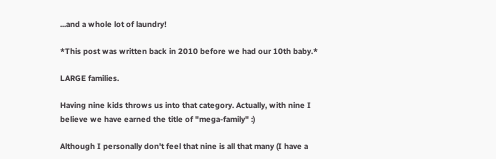...and a whole lot of laundry!

*This post was written back in 2010 before we had our 10th baby.*

LARGE families.

Having nine kids throws us into that category. Actually, with nine I believe we have earned the title of "mega-family" :)

Although I personally don't feel that nine is all that many (I have a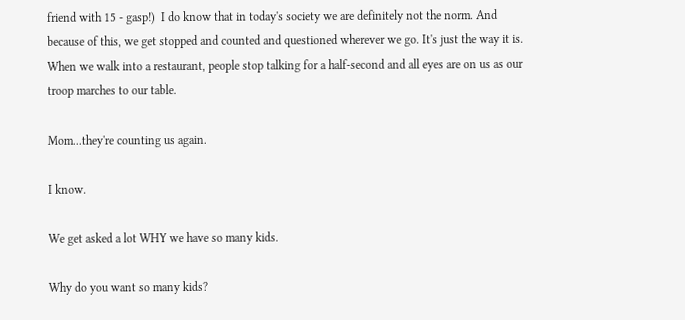friend with 15 - gasp!)  I do know that in today's society we are definitely not the norm. And because of this, we get stopped and counted and questioned wherever we go. It's just the way it is. When we walk into a restaurant, people stop talking for a half-second and all eyes are on us as our troop marches to our table.

Mom...they're counting us again.

I know.

We get asked a lot WHY we have so many kids.

Why do you want so many kids?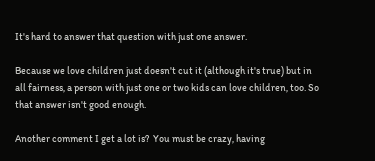It's hard to answer that question with just one answer.

Because we love children just doesn't cut it (although it's true) but in all fairness, a person with just one or two kids can love children, too. So that answer isn't good enough.

Another comment I get a lot is?  You must be crazy, having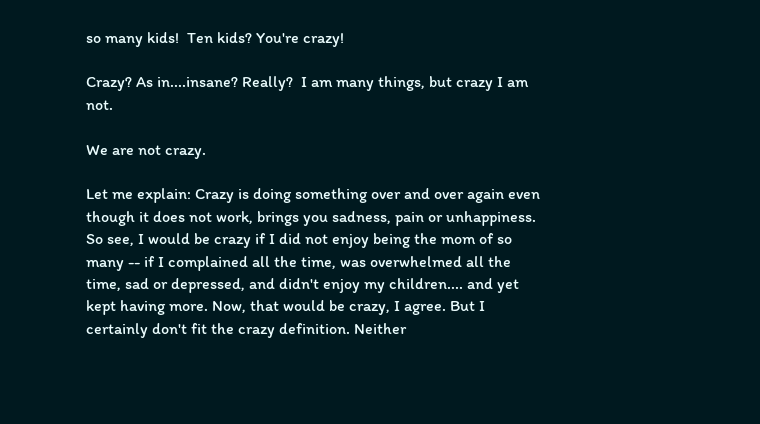so many kids!  Ten kids? You're crazy!

Crazy? As in....insane? Really?  I am many things, but crazy I am not.

We are not crazy.

Let me explain: Crazy is doing something over and over again even though it does not work, brings you sadness, pain or unhappiness. So see, I would be crazy if I did not enjoy being the mom of so many -- if I complained all the time, was overwhelmed all the time, sad or depressed, and didn't enjoy my children.... and yet kept having more. Now, that would be crazy, I agree. But I certainly don't fit the crazy definition. Neither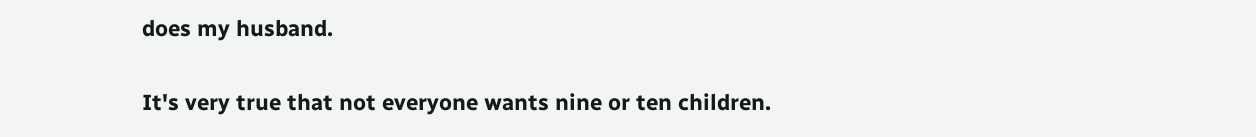does my husband.

It's very true that not everyone wants nine or ten children.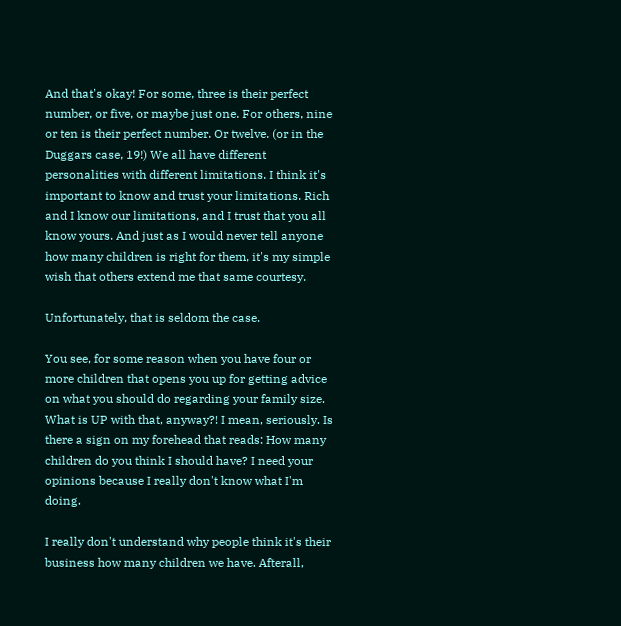And that's okay! For some, three is their perfect number, or five, or maybe just one. For others, nine or ten is their perfect number. Or twelve. (or in the Duggars case, 19!) We all have different personalities with different limitations. I think it's important to know and trust your limitations. Rich and I know our limitations, and I trust that you all know yours. And just as I would never tell anyone how many children is right for them, it's my simple wish that others extend me that same courtesy.

Unfortunately, that is seldom the case.

You see, for some reason when you have four or more children that opens you up for getting advice on what you should do regarding your family size. What is UP with that, anyway?! I mean, seriously. Is there a sign on my forehead that reads: How many children do you think I should have? I need your opinions because I really don't know what I'm doing.

I really don't understand why people think it's their business how many children we have. Afterall,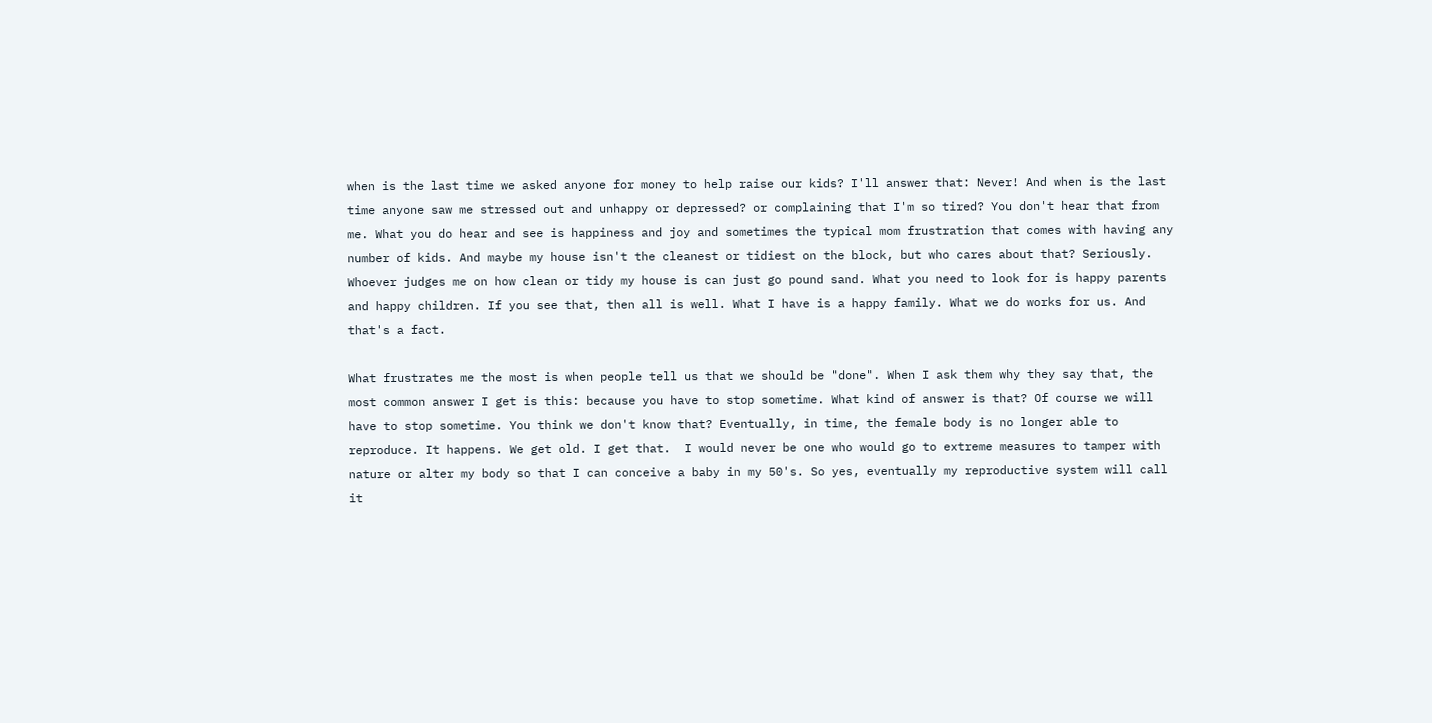when is the last time we asked anyone for money to help raise our kids? I'll answer that: Never! And when is the last time anyone saw me stressed out and unhappy or depressed? or complaining that I'm so tired? You don't hear that from me. What you do hear and see is happiness and joy and sometimes the typical mom frustration that comes with having any number of kids. And maybe my house isn't the cleanest or tidiest on the block, but who cares about that? Seriously. Whoever judges me on how clean or tidy my house is can just go pound sand. What you need to look for is happy parents and happy children. If you see that, then all is well. What I have is a happy family. What we do works for us. And that's a fact.

What frustrates me the most is when people tell us that we should be "done". When I ask them why they say that, the most common answer I get is this: because you have to stop sometime. What kind of answer is that? Of course we will have to stop sometime. You think we don't know that? Eventually, in time, the female body is no longer able to reproduce. It happens. We get old. I get that.  I would never be one who would go to extreme measures to tamper with nature or alter my body so that I can conceive a baby in my 50's. So yes, eventually my reproductive system will call it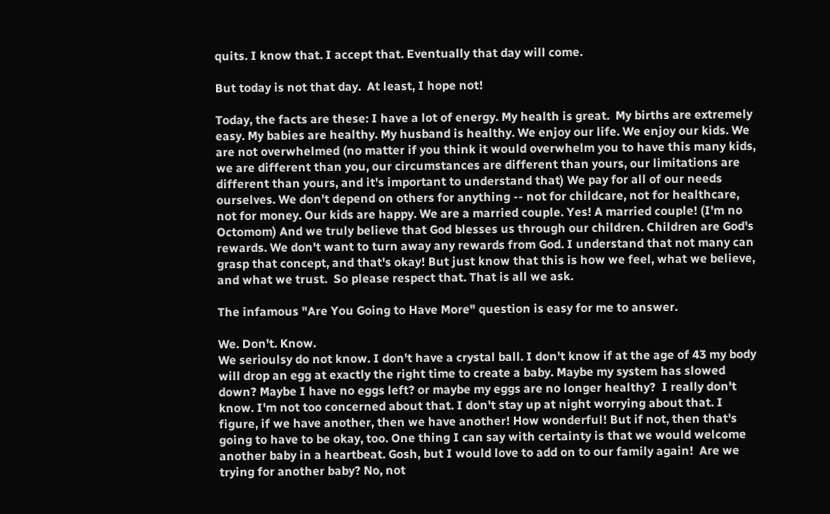quits. I know that. I accept that. Eventually that day will come.

But today is not that day.  At least, I hope not!

Today, the facts are these: I have a lot of energy. My health is great.  My births are extremely easy. My babies are healthy. My husband is healthy. We enjoy our life. We enjoy our kids. We are not overwhelmed (no matter if you think it would overwhelm you to have this many kids, we are different than you, our circumstances are different than yours, our limitations are different than yours, and it's important to understand that) We pay for all of our needs ourselves. We don't depend on others for anything -- not for childcare, not for healthcare, not for money. Our kids are happy. We are a married couple. Yes! A married couple! (I'm no Octomom) And we truly believe that God blesses us through our children. Children are God's rewards. We don't want to turn away any rewards from God. I understand that not many can grasp that concept, and that's okay! But just know that this is how we feel, what we believe, and what we trust.  So please respect that. That is all we ask.

The infamous "Are You Going to Have More" question is easy for me to answer.

We. Don't. Know.
We serioulsy do not know. I don't have a crystal ball. I don't know if at the age of 43 my body will drop an egg at exactly the right time to create a baby. Maybe my system has slowed down? Maybe I have no eggs left? or maybe my eggs are no longer healthy?  I really don't know. I'm not too concerned about that. I don't stay up at night worrying about that. I figure, if we have another, then we have another! How wonderful! But if not, then that's going to have to be okay, too. One thing I can say with certainty is that we would welcome another baby in a heartbeat. Gosh, but I would love to add on to our family again!  Are we trying for another baby? No, not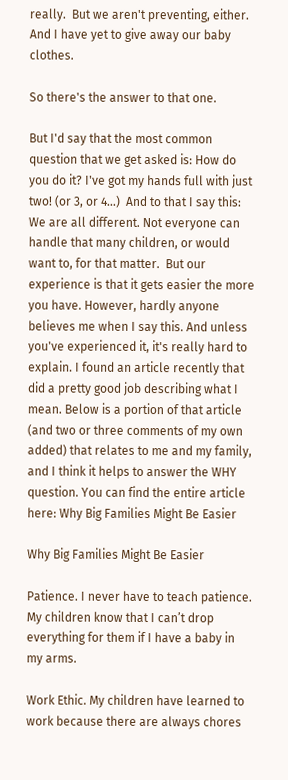really.  But we aren't preventing, either. And I have yet to give away our baby clothes.

So there's the answer to that one.

But I'd say that the most common question that we get asked is: How do you do it? I've got my hands full with just two! (or 3, or 4...)  And to that I say this: We are all different. Not everyone can handle that many children, or would want to, for that matter.  But our experience is that it gets easier the more you have. However, hardly anyone believes me when I say this. And unless you've experienced it, it's really hard to explain. I found an article recently that did a pretty good job describing what I mean. Below is a portion of that article (and two or three comments of my own added) that relates to me and my family, and I think it helps to answer the WHY question. You can find the entire article here: Why Big Families Might Be Easier

Why Big Families Might Be Easier

Patience. I never have to teach patience. My children know that I can’t drop everything for them if I have a baby in my arms.

Work Ethic. My children have learned to work because there are always chores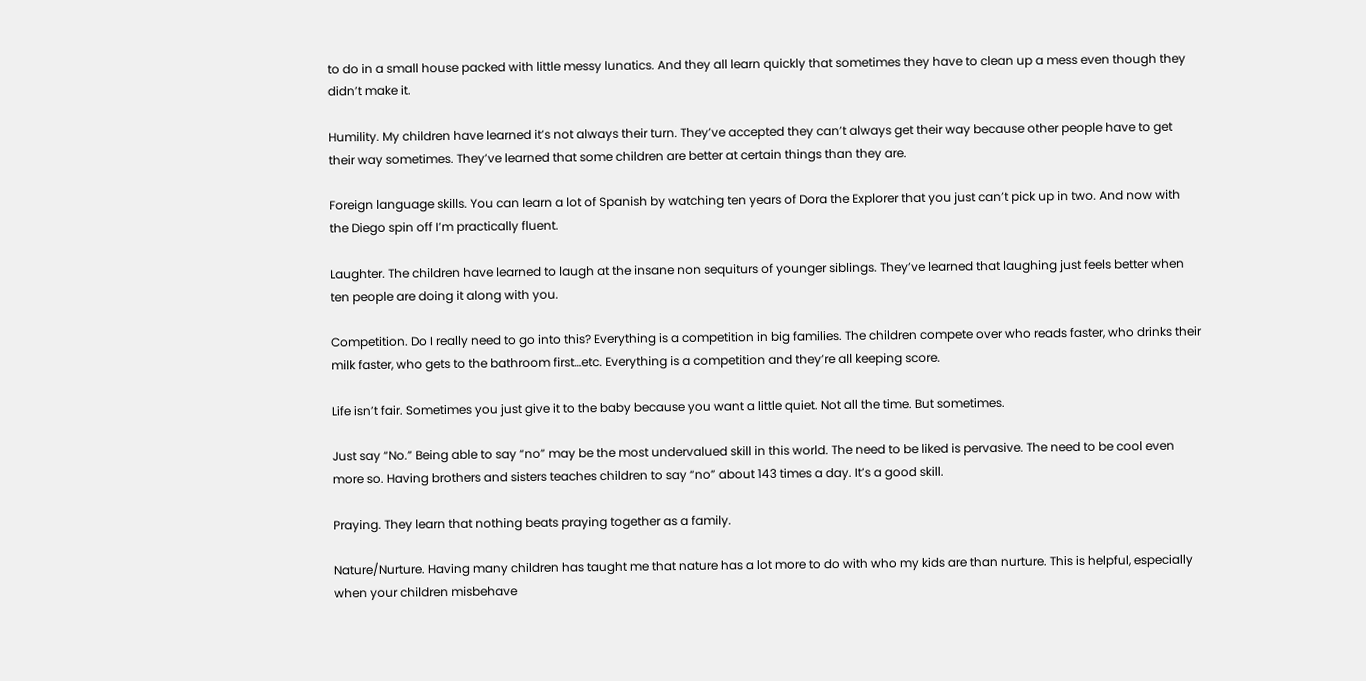to do in a small house packed with little messy lunatics. And they all learn quickly that sometimes they have to clean up a mess even though they didn’t make it.

Humility. My children have learned it’s not always their turn. They’ve accepted they can’t always get their way because other people have to get their way sometimes. They’ve learned that some children are better at certain things than they are.

Foreign language skills. You can learn a lot of Spanish by watching ten years of Dora the Explorer that you just can’t pick up in two. And now with the Diego spin off I’m practically fluent.

Laughter. The children have learned to laugh at the insane non sequiturs of younger siblings. They’ve learned that laughing just feels better when ten people are doing it along with you.

Competition. Do I really need to go into this? Everything is a competition in big families. The children compete over who reads faster, who drinks their milk faster, who gets to the bathroom first…etc. Everything is a competition and they’re all keeping score.

Life isn’t fair. Sometimes you just give it to the baby because you want a little quiet. Not all the time. But sometimes.

Just say “No.” Being able to say “no” may be the most undervalued skill in this world. The need to be liked is pervasive. The need to be cool even more so. Having brothers and sisters teaches children to say “no” about 143 times a day. It’s a good skill.

Praying. They learn that nothing beats praying together as a family.

Nature/Nurture. Having many children has taught me that nature has a lot more to do with who my kids are than nurture. This is helpful, especially when your children misbehave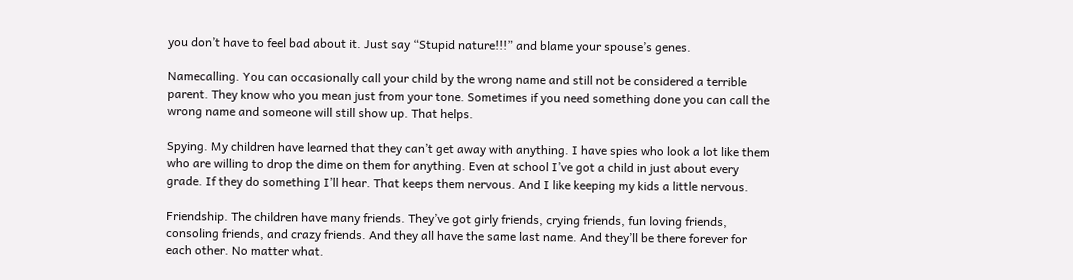you don’t have to feel bad about it. Just say “Stupid nature!!!” and blame your spouse’s genes.

Namecalling. You can occasionally call your child by the wrong name and still not be considered a terrible parent. They know who you mean just from your tone. Sometimes if you need something done you can call the wrong name and someone will still show up. That helps.

Spying. My children have learned that they can’t get away with anything. I have spies who look a lot like them who are willing to drop the dime on them for anything. Even at school I’ve got a child in just about every grade. If they do something I’ll hear. That keeps them nervous. And I like keeping my kids a little nervous.

Friendship. The children have many friends. They’ve got girly friends, crying friends, fun loving friends, consoling friends, and crazy friends. And they all have the same last name. And they’ll be there forever for each other. No matter what.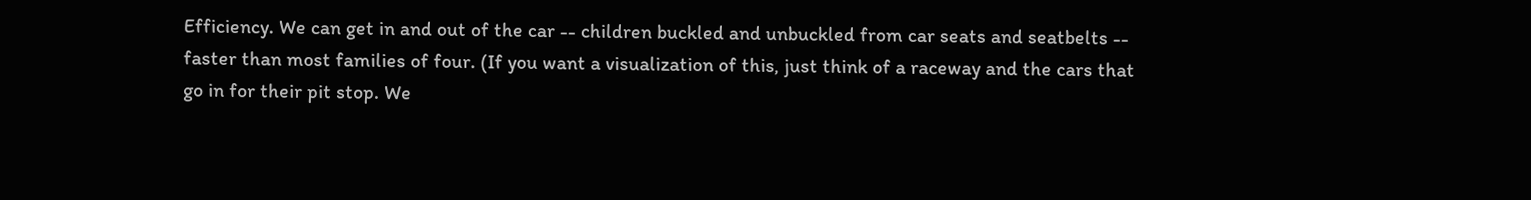Efficiency. We can get in and out of the car -- children buckled and unbuckled from car seats and seatbelts -- faster than most families of four. (If you want a visualization of this, just think of a raceway and the cars that go in for their pit stop. We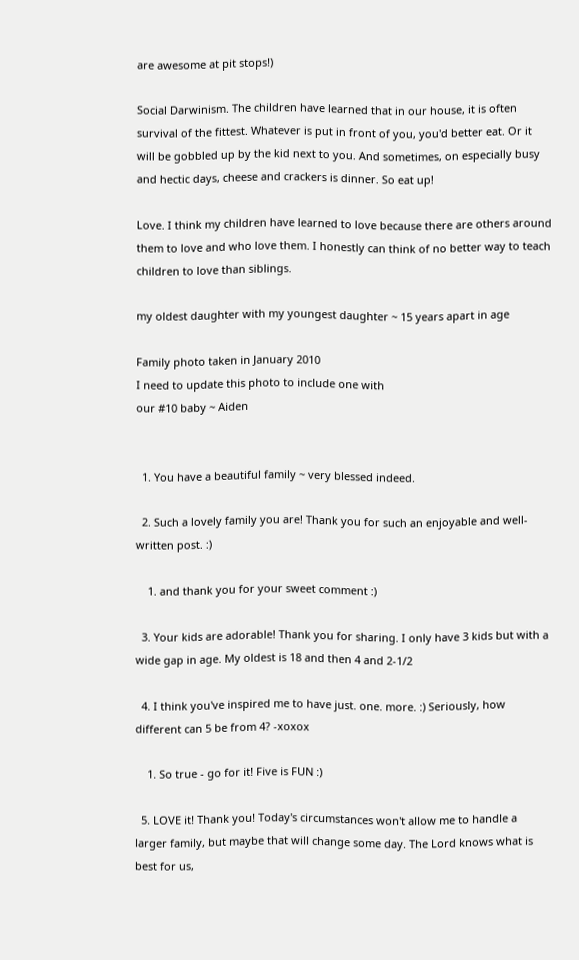are awesome at pit stops!)

Social Darwinism. The children have learned that in our house, it is often survival of the fittest. Whatever is put in front of you, you'd better eat. Or it will be gobbled up by the kid next to you. And sometimes, on especially busy and hectic days, cheese and crackers is dinner. So eat up!

Love. I think my children have learned to love because there are others around them to love and who love them. I honestly can think of no better way to teach children to love than siblings.

my oldest daughter with my youngest daughter ~ 15 years apart in age

Family photo taken in January 2010
I need to update this photo to include one with
our #10 baby ~ Aiden


  1. You have a beautiful family ~ very blessed indeed.

  2. Such a lovely family you are! Thank you for such an enjoyable and well-written post. :)

    1. and thank you for your sweet comment :)

  3. Your kids are adorable! Thank you for sharing. I only have 3 kids but with a wide gap in age. My oldest is 18 and then 4 and 2-1/2

  4. I think you've inspired me to have just. one. more. :) Seriously, how different can 5 be from 4? -xoxox

    1. So true - go for it! Five is FUN :)

  5. LOVE it! Thank you! Today's circumstances won't allow me to handle a larger family, but maybe that will change some day. The Lord knows what is best for us,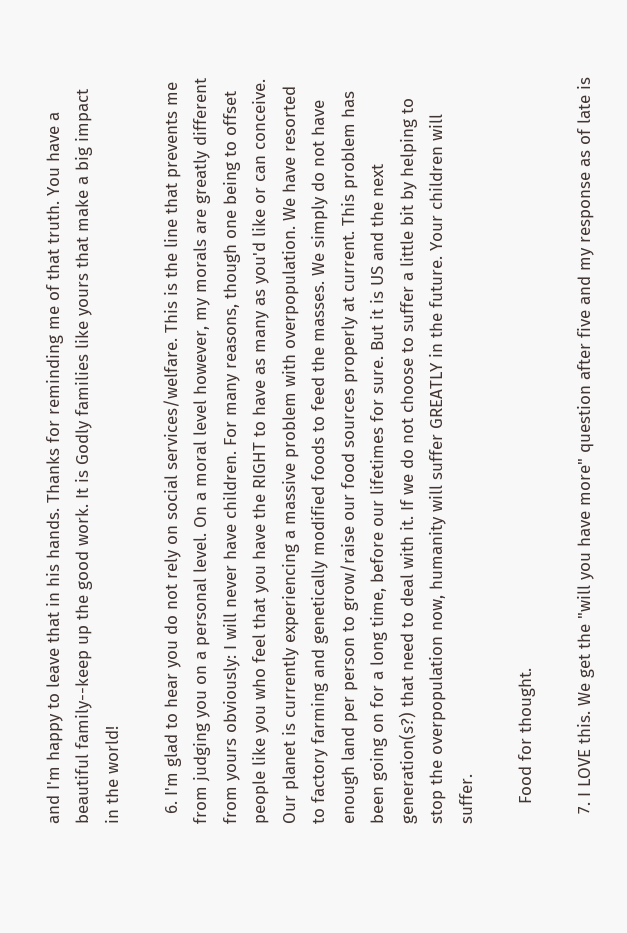and I'm happy to leave that in his hands. Thanks for reminding me of that truth. You have a beautiful family--keep up the good work. It is Godly families like yours that make a big impact in the world!

  6. I'm glad to hear you do not rely on social services/welfare. This is the line that prevents me from judging you on a personal level. On a moral level however, my morals are greatly different from yours obviously: I will never have children. For many reasons, though one being to offset people like you who feel that you have the RIGHT to have as many as you'd like or can conceive. Our planet is currently experiencing a massive problem with overpopulation. We have resorted to factory farming and genetically modified foods to feed the masses. We simply do not have enough land per person to grow/raise our food sources properly at current. This problem has been going on for a long time, before our lifetimes for sure. But it is US and the next generation(s?) that need to deal with it. If we do not choose to suffer a little bit by helping to stop the overpopulation now, humanity will suffer GREATLY in the future. Your children will suffer.

    Food for thought.

  7. I LOVE this. We get the "will you have more" question after five and my response as of late is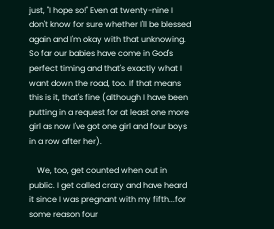just, "I hope so!" Even at twenty-nine I don't know for sure whether I'll be blessed again and I'm okay with that unknowing. So far our babies have come in God's perfect timing and that's exactly what I want down the road, too. If that means this is it, that's fine (although I have been putting in a request for at least one more girl as now I've got one girl and four boys in a row after her).

    We, too, get counted when out in public. I get called crazy and have heard it since I was pregnant with my fifth...for some reason four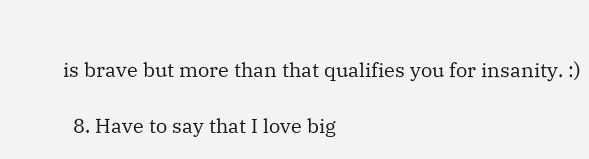is brave but more than that qualifies you for insanity. :)

  8. Have to say that I love big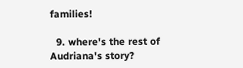families!

  9. where's the rest of Audriana's story?